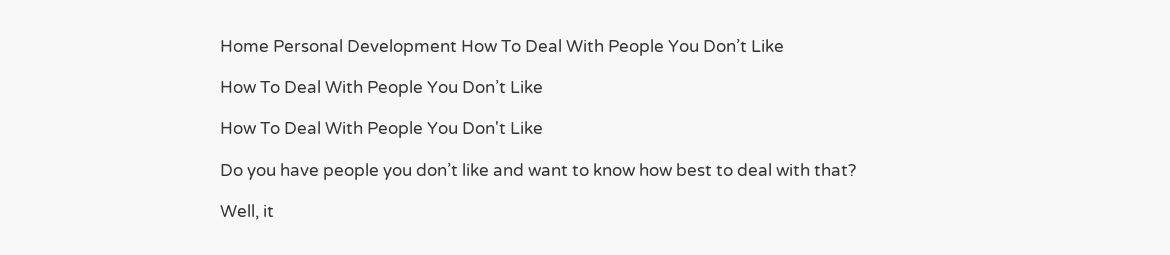Home Personal Development How To Deal With People You Don’t Like

How To Deal With People You Don’t Like

How To Deal With People You Don't Like

Do you have people you don’t like and want to know how best to deal with that?

Well, it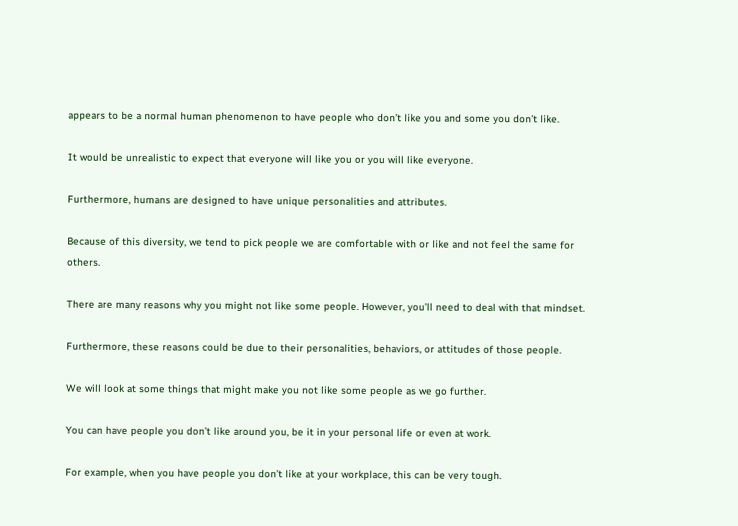appears to be a normal human phenomenon to have people who don’t like you and some you don’t like.

It would be unrealistic to expect that everyone will like you or you will like everyone.

Furthermore, humans are designed to have unique personalities and attributes.

Because of this diversity, we tend to pick people we are comfortable with or like and not feel the same for others.

There are many reasons why you might not like some people. However, you’ll need to deal with that mindset.

Furthermore, these reasons could be due to their personalities, behaviors, or attitudes of those people.

We will look at some things that might make you not like some people as we go further.

You can have people you don’t like around you, be it in your personal life or even at work.

For example, when you have people you don’t like at your workplace, this can be very tough.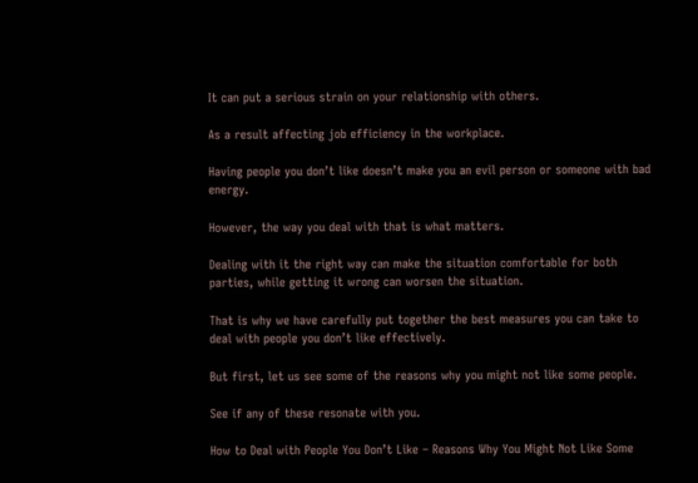It can put a serious strain on your relationship with others.

As a result affecting job efficiency in the workplace.

Having people you don’t like doesn’t make you an evil person or someone with bad energy.

However, the way you deal with that is what matters.

Dealing with it the right way can make the situation comfortable for both parties, while getting it wrong can worsen the situation.

That is why we have carefully put together the best measures you can take to deal with people you don’t like effectively.

But first, let us see some of the reasons why you might not like some people.

See if any of these resonate with you.

How to Deal with People You Don’t Like – Reasons Why You Might Not Like Some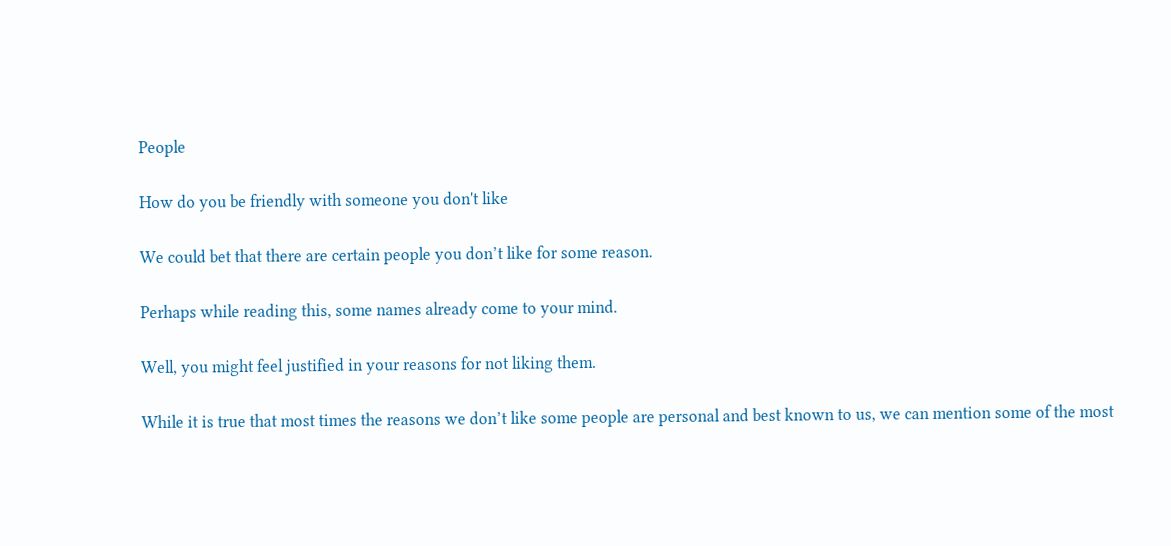People

How do you be friendly with someone you don't like

We could bet that there are certain people you don’t like for some reason.

Perhaps while reading this, some names already come to your mind.

Well, you might feel justified in your reasons for not liking them.

While it is true that most times the reasons we don’t like some people are personal and best known to us, we can mention some of the most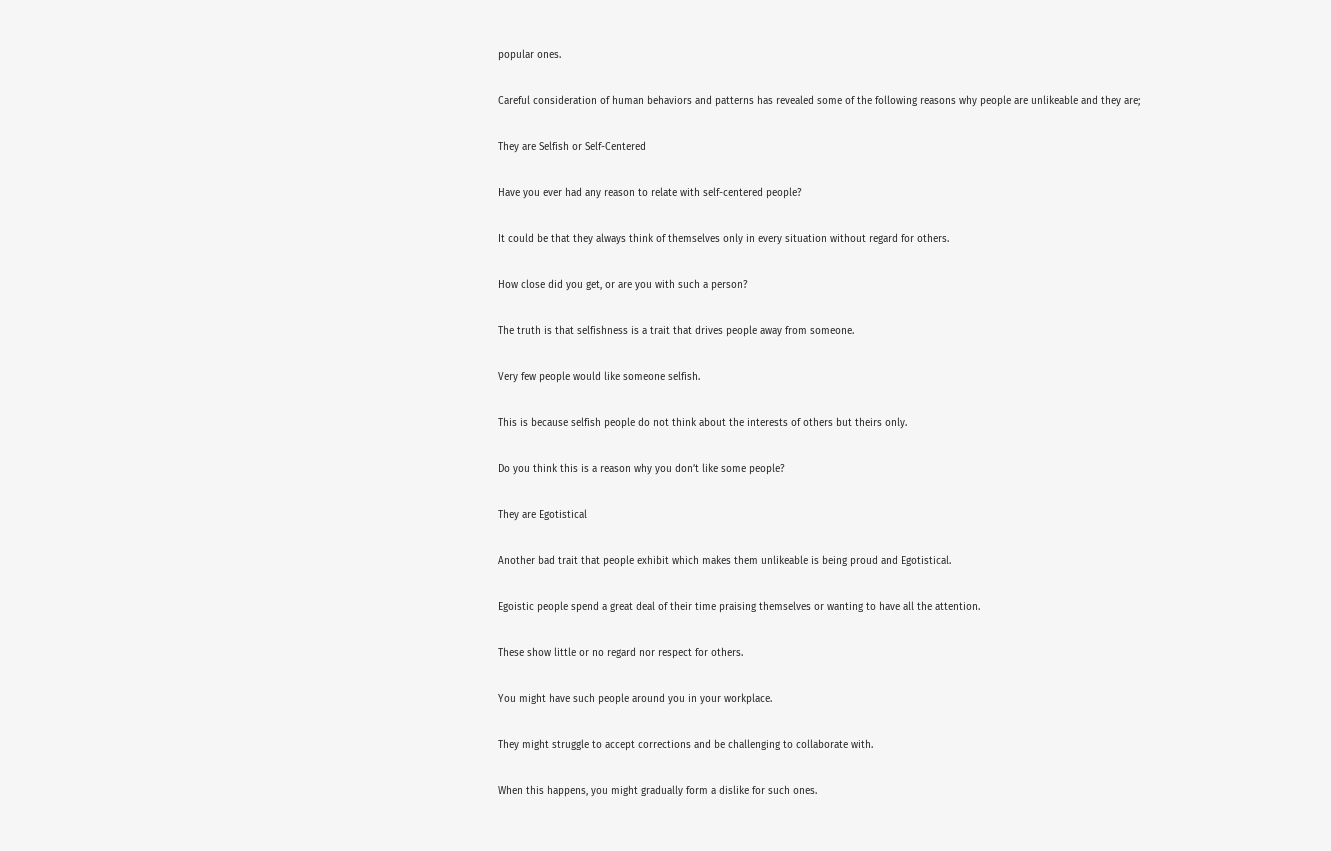popular ones.

Careful consideration of human behaviors and patterns has revealed some of the following reasons why people are unlikeable and they are;

They are Selfish or Self-Centered

Have you ever had any reason to relate with self-centered people?

It could be that they always think of themselves only in every situation without regard for others.

How close did you get, or are you with such a person?

The truth is that selfishness is a trait that drives people away from someone.

Very few people would like someone selfish.

This is because selfish people do not think about the interests of others but theirs only.

Do you think this is a reason why you don’t like some people?

They are Egotistical

Another bad trait that people exhibit which makes them unlikeable is being proud and Egotistical.

Egoistic people spend a great deal of their time praising themselves or wanting to have all the attention.

These show little or no regard nor respect for others.

You might have such people around you in your workplace.

They might struggle to accept corrections and be challenging to collaborate with.

When this happens, you might gradually form a dislike for such ones.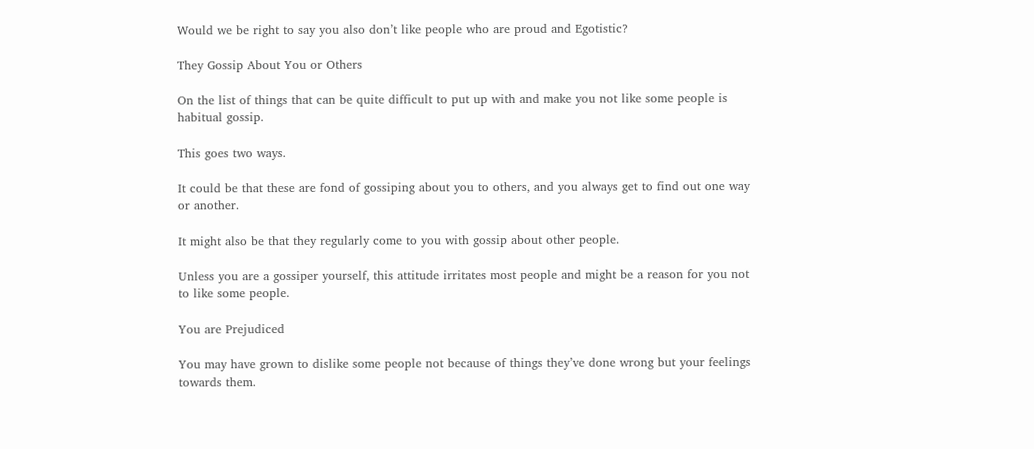Would we be right to say you also don’t like people who are proud and Egotistic?

They Gossip About You or Others

On the list of things that can be quite difficult to put up with and make you not like some people is habitual gossip.

This goes two ways.

It could be that these are fond of gossiping about you to others, and you always get to find out one way or another.

It might also be that they regularly come to you with gossip about other people.

Unless you are a gossiper yourself, this attitude irritates most people and might be a reason for you not to like some people.

You are Prejudiced

You may have grown to dislike some people not because of things they’ve done wrong but your feelings towards them.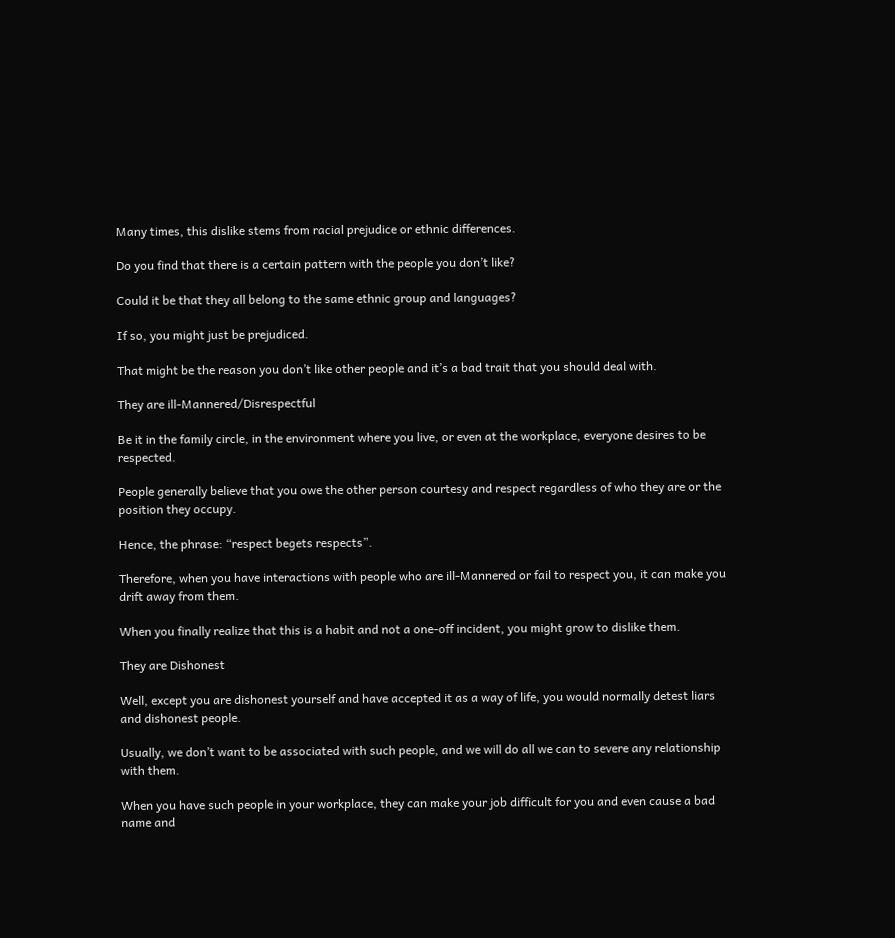Many times, this dislike stems from racial prejudice or ethnic differences.

Do you find that there is a certain pattern with the people you don’t like?

Could it be that they all belong to the same ethnic group and languages?

If so, you might just be prejudiced.

That might be the reason you don’t like other people and it’s a bad trait that you should deal with.

They are ill-Mannered/Disrespectful

Be it in the family circle, in the environment where you live, or even at the workplace, everyone desires to be respected.

People generally believe that you owe the other person courtesy and respect regardless of who they are or the position they occupy.

Hence, the phrase: “respect begets respects”.

Therefore, when you have interactions with people who are ill-Mannered or fail to respect you, it can make you drift away from them.

When you finally realize that this is a habit and not a one-off incident, you might grow to dislike them.

They are Dishonest

Well, except you are dishonest yourself and have accepted it as a way of life, you would normally detest liars and dishonest people.

Usually, we don’t want to be associated with such people, and we will do all we can to severe any relationship with them.

When you have such people in your workplace, they can make your job difficult for you and even cause a bad name and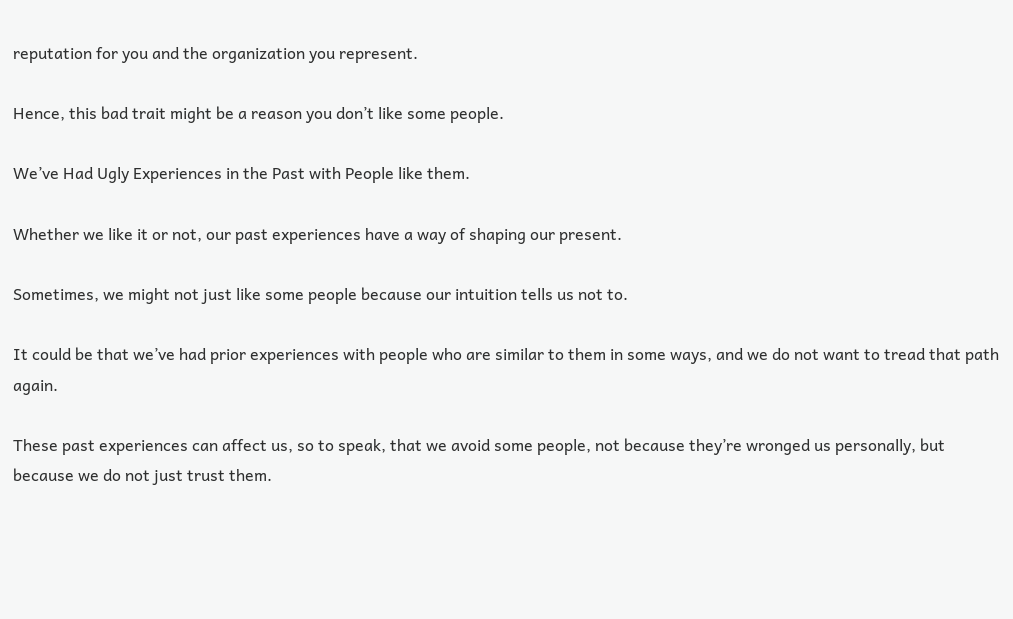reputation for you and the organization you represent.

Hence, this bad trait might be a reason you don’t like some people.

We’ve Had Ugly Experiences in the Past with People like them.

Whether we like it or not, our past experiences have a way of shaping our present.

Sometimes, we might not just like some people because our intuition tells us not to.

It could be that we’ve had prior experiences with people who are similar to them in some ways, and we do not want to tread that path again.

These past experiences can affect us, so to speak, that we avoid some people, not because they’re wronged us personally, but because we do not just trust them.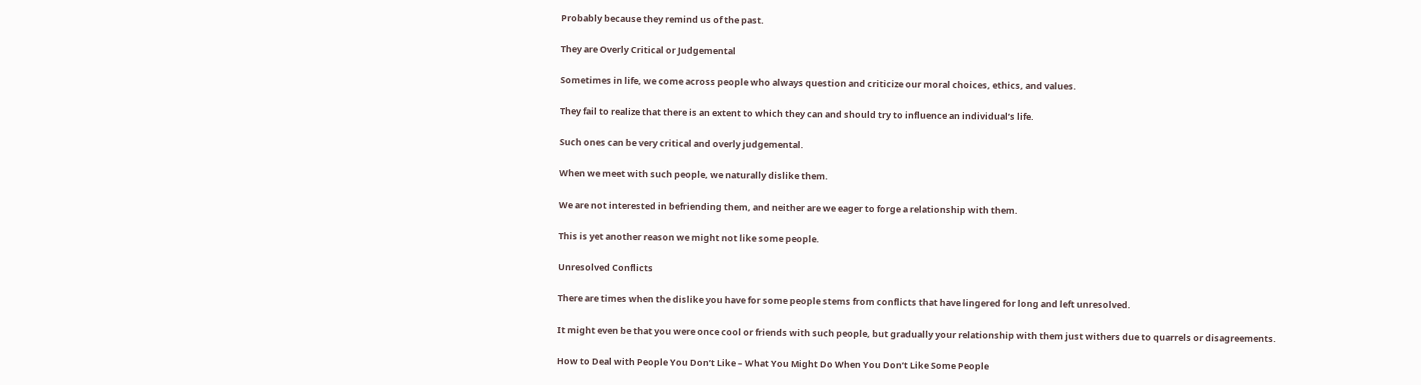Probably because they remind us of the past.

They are Overly Critical or Judgemental

Sometimes in life, we come across people who always question and criticize our moral choices, ethics, and values.

They fail to realize that there is an extent to which they can and should try to influence an individual’s life.

Such ones can be very critical and overly judgemental.

When we meet with such people, we naturally dislike them.

We are not interested in befriending them, and neither are we eager to forge a relationship with them.

This is yet another reason we might not like some people.

Unresolved Conflicts

There are times when the dislike you have for some people stems from conflicts that have lingered for long and left unresolved.

It might even be that you were once cool or friends with such people, but gradually your relationship with them just withers due to quarrels or disagreements.

How to Deal with People You Don’t Like – What You Might Do When You Don’t Like Some People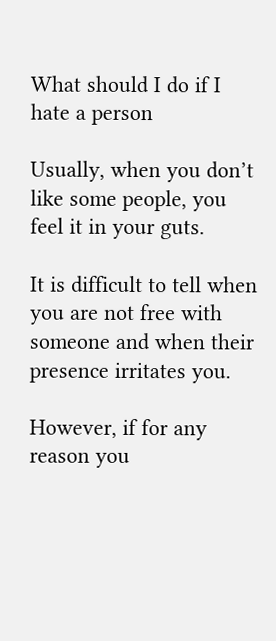What should I do if I hate a person

Usually, when you don’t like some people, you feel it in your guts.

It is difficult to tell when you are not free with someone and when their presence irritates you.

However, if for any reason you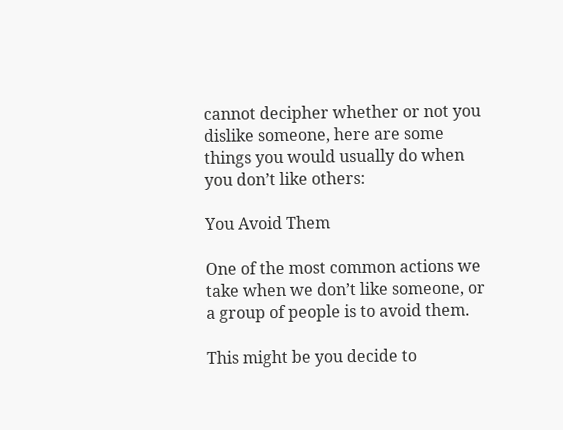cannot decipher whether or not you dislike someone, here are some things you would usually do when you don’t like others:

You Avoid Them

One of the most common actions we take when we don’t like someone, or a group of people is to avoid them.

This might be you decide to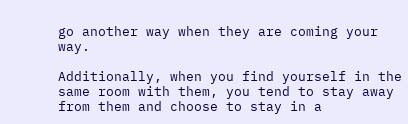go another way when they are coming your way.

Additionally, when you find yourself in the same room with them, you tend to stay away from them and choose to stay in a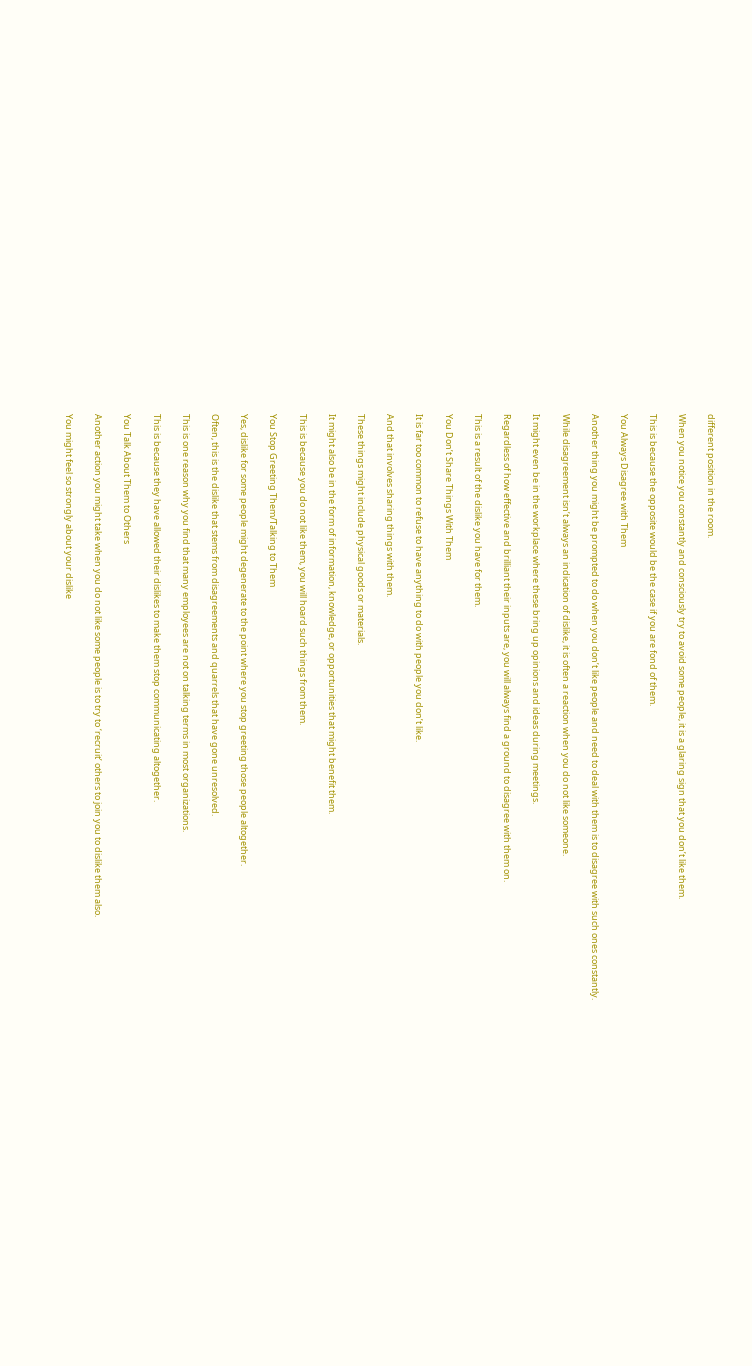different position in the room.

When you notice you constantly and consciously try to avoid some people, it is a glaring sign that you don’t like them.

This is because the opposite would be the case if you are fond of them.

You Always Disagree with Them

Another thing you might be prompted to do when you don’t like people and need to deal with them is to disagree with such ones constantly.

While disagreement isn’t always an indication of dislike, it is often a reaction when you do not like someone.

It might even be in the workplace where these bring up opinions and ideas during meetings.

Regardless of how effective and brilliant their inputs are, you will always find a ground to disagree with them on.

This is a result of the dislike you have for them.

You Don’t Share Things With Them

It is far too common to refuse to have anything to do with people you don’t like.

And that involves sharing things with them.

These things might include physical goods or materials.

It might also be in the form of information, knowledge, or opportunities that might benefit them.

This is because you do not like them, you will hoard such things from them.

You Stop Greeting Them/Talking to Them

Yes, dislike for some people might degenerate to the point where you stop greeting those people altogether.

Often, this is the dislike that stems from disagreements and quarrels that have gone unresolved.

This is one reason why you find that many employees are not on talking terms in most organizations.

This is because they have allowed their dislikes to make them stop communicating altogether.

You Talk About Them to Others

Another action you might take when you do not like some people is to try to ‘recruit’ others to join you to dislike them also.

You might feel so strongly about your dislike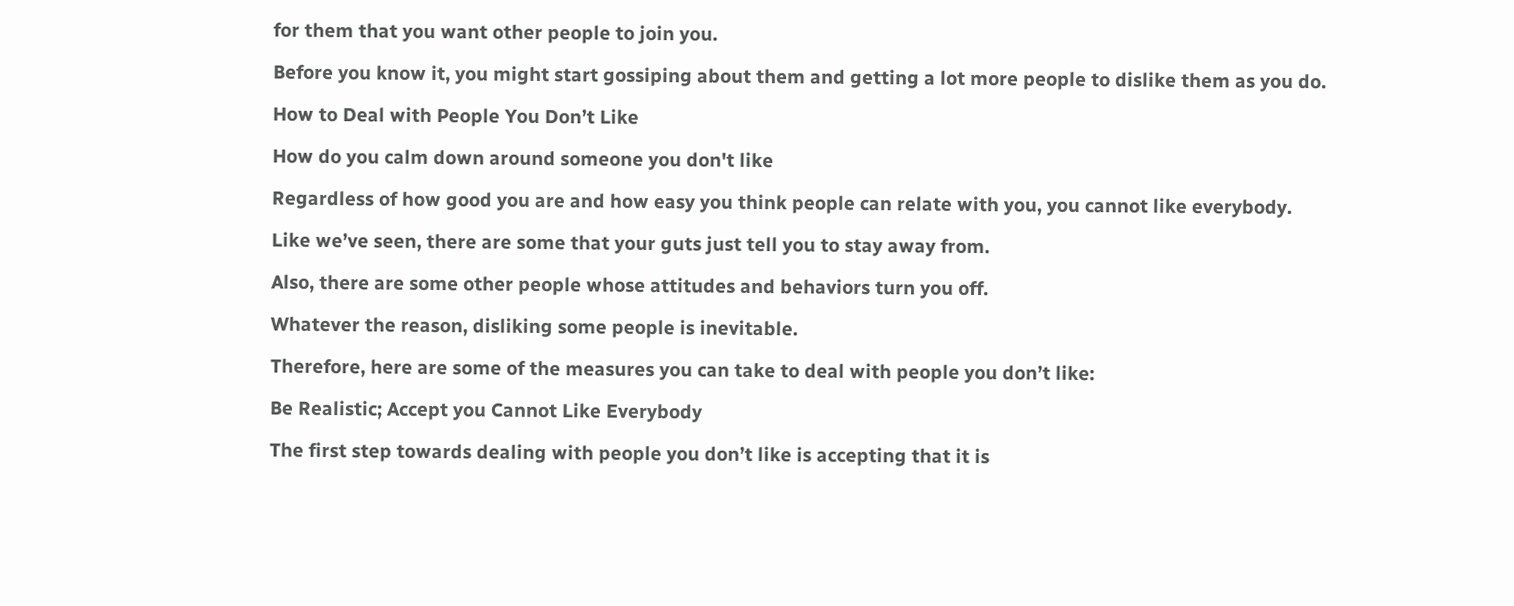for them that you want other people to join you.

Before you know it, you might start gossiping about them and getting a lot more people to dislike them as you do.

How to Deal with People You Don’t Like

How do you calm down around someone you don't like

Regardless of how good you are and how easy you think people can relate with you, you cannot like everybody.

Like we’ve seen, there are some that your guts just tell you to stay away from.

Also, there are some other people whose attitudes and behaviors turn you off.

Whatever the reason, disliking some people is inevitable.

Therefore, here are some of the measures you can take to deal with people you don’t like:

Be Realistic; Accept you Cannot Like Everybody

The first step towards dealing with people you don’t like is accepting that it is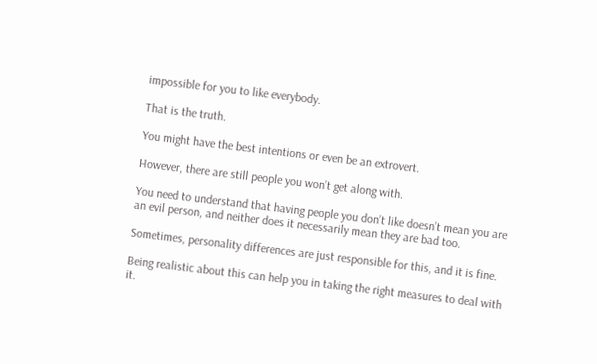impossible for you to like everybody.

That is the truth.

You might have the best intentions or even be an extrovert.

However, there are still people you won’t get along with.

You need to understand that having people you don’t like doesn’t mean you are an evil person, and neither does it necessarily mean they are bad too.

Sometimes, personality differences are just responsible for this, and it is fine.

Being realistic about this can help you in taking the right measures to deal with it.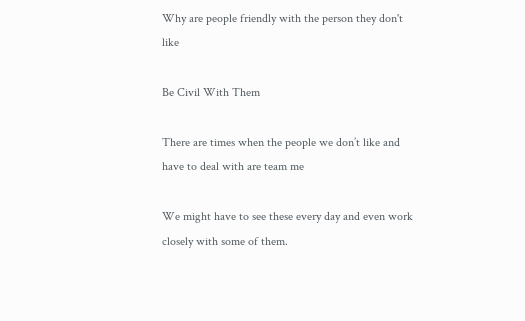Why are people friendly with the person they don't like

Be Civil With Them

There are times when the people we don’t like and have to deal with are team me

We might have to see these every day and even work closely with some of them.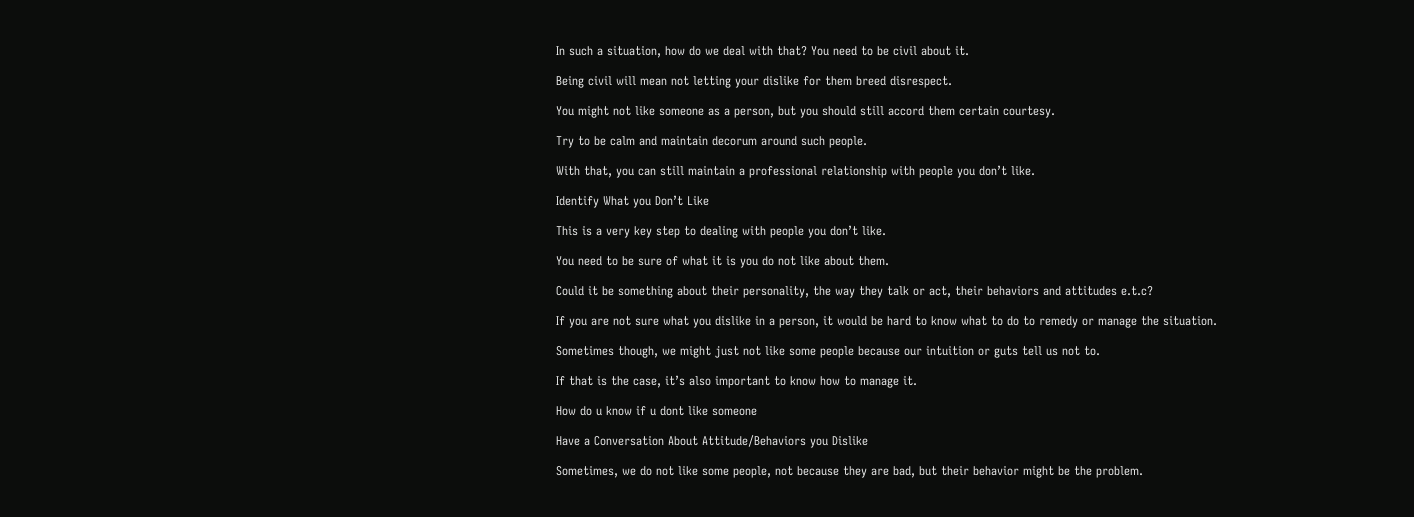In such a situation, how do we deal with that? You need to be civil about it.

Being civil will mean not letting your dislike for them breed disrespect.

You might not like someone as a person, but you should still accord them certain courtesy.

Try to be calm and maintain decorum around such people.

With that, you can still maintain a professional relationship with people you don’t like.

Identify What you Don’t Like

This is a very key step to dealing with people you don’t like.

You need to be sure of what it is you do not like about them.

Could it be something about their personality, the way they talk or act, their behaviors and attitudes e.t.c?

If you are not sure what you dislike in a person, it would be hard to know what to do to remedy or manage the situation.

Sometimes though, we might just not like some people because our intuition or guts tell us not to.

If that is the case, it’s also important to know how to manage it.

How do u know if u dont like someone

Have a Conversation About Attitude/Behaviors you Dislike

Sometimes, we do not like some people, not because they are bad, but their behavior might be the problem.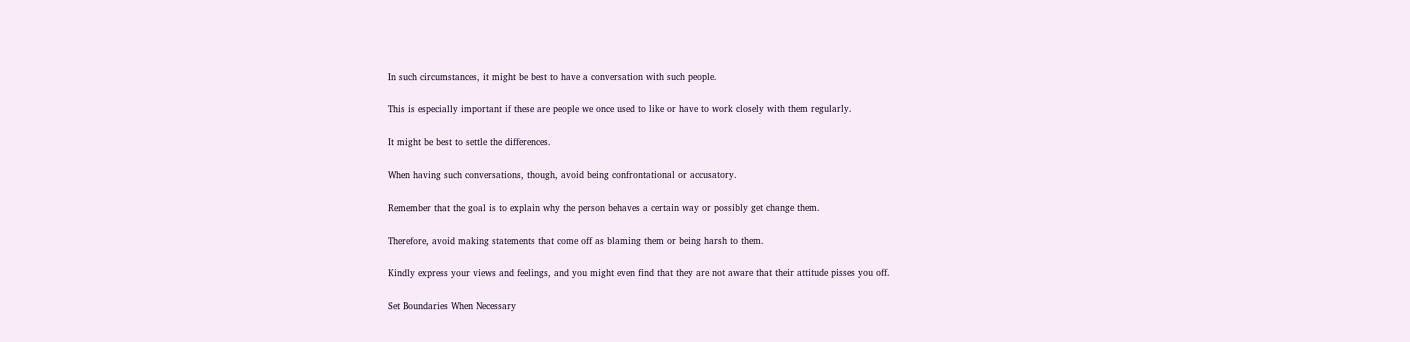In such circumstances, it might be best to have a conversation with such people.

This is especially important if these are people we once used to like or have to work closely with them regularly.

It might be best to settle the differences.

When having such conversations, though, avoid being confrontational or accusatory.

Remember that the goal is to explain why the person behaves a certain way or possibly get change them.

Therefore, avoid making statements that come off as blaming them or being harsh to them.

Kindly express your views and feelings, and you might even find that they are not aware that their attitude pisses you off.

Set Boundaries When Necessary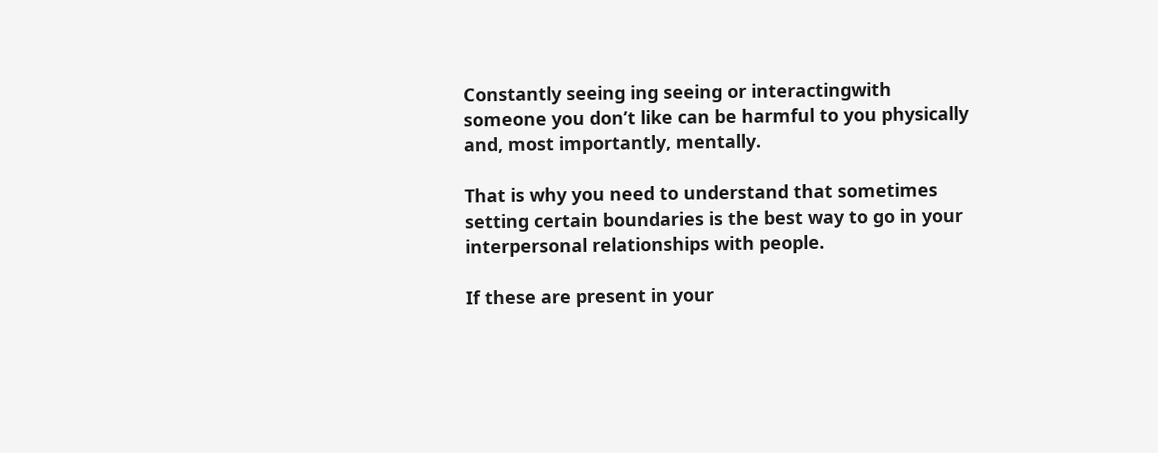Constantly seeing ing seeing or interactingwith someone you don’t like can be harmful to you physically and, most importantly, mentally.

That is why you need to understand that sometimes setting certain boundaries is the best way to go in your interpersonal relationships with people.

If these are present in your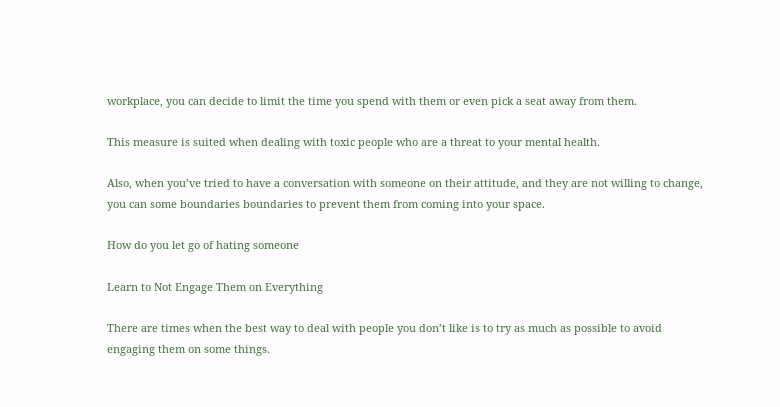workplace, you can decide to limit the time you spend with them or even pick a seat away from them.

This measure is suited when dealing with toxic people who are a threat to your mental health.

Also, when you’ve tried to have a conversation with someone on their attitude, and they are not willing to change, you can some boundaries boundaries to prevent them from coming into your space.

How do you let go of hating someone

Learn to Not Engage Them on Everything

There are times when the best way to deal with people you don’t like is to try as much as possible to avoid engaging them on some things.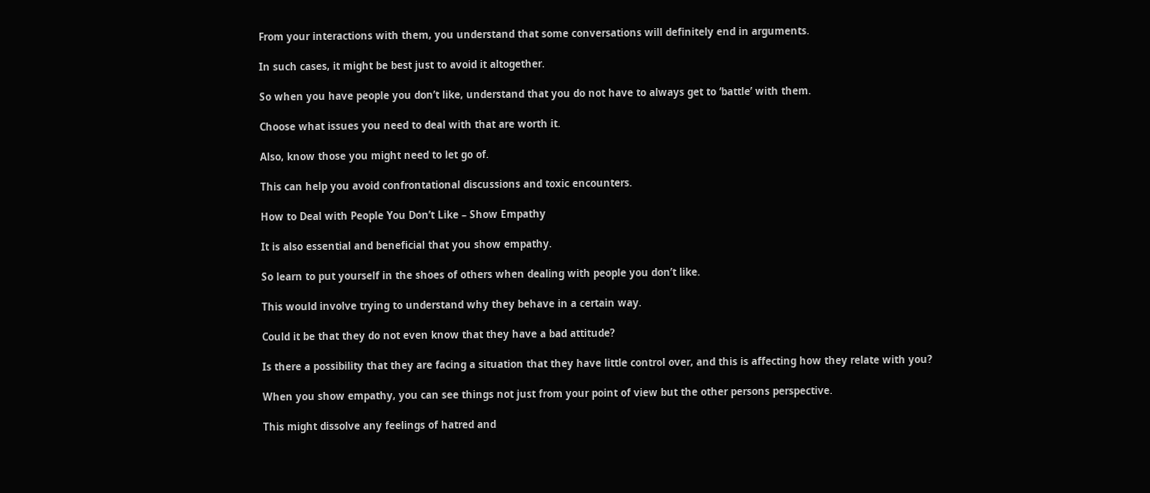From your interactions with them, you understand that some conversations will definitely end in arguments.

In such cases, it might be best just to avoid it altogether.

So when you have people you don’t like, understand that you do not have to always get to ‘battle’ with them.

Choose what issues you need to deal with that are worth it.

Also, know those you might need to let go of.

This can help you avoid confrontational discussions and toxic encounters.

How to Deal with People You Don’t Like – Show Empathy

It is also essential and beneficial that you show empathy.

So learn to put yourself in the shoes of others when dealing with people you don’t like.

This would involve trying to understand why they behave in a certain way.

Could it be that they do not even know that they have a bad attitude?

Is there a possibility that they are facing a situation that they have little control over, and this is affecting how they relate with you?

When you show empathy, you can see things not just from your point of view but the other persons perspective.

This might dissolve any feelings of hatred and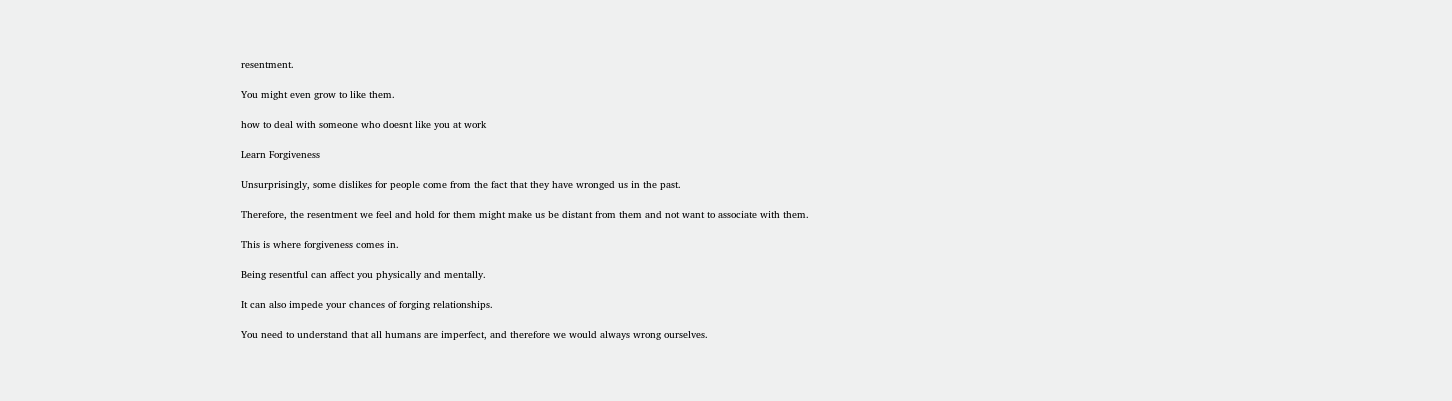resentment.

You might even grow to like them.

how to deal with someone who doesnt like you at work

Learn Forgiveness

Unsurprisingly, some dislikes for people come from the fact that they have wronged us in the past.

Therefore, the resentment we feel and hold for them might make us be distant from them and not want to associate with them.

This is where forgiveness comes in.

Being resentful can affect you physically and mentally.

It can also impede your chances of forging relationships.

You need to understand that all humans are imperfect, and therefore we would always wrong ourselves.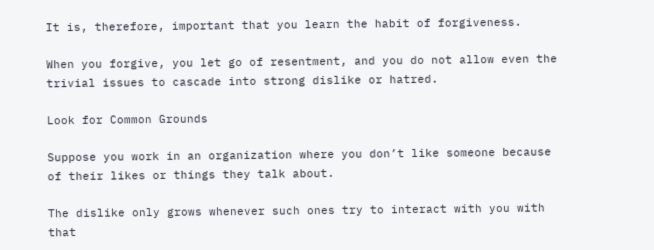It is, therefore, important that you learn the habit of forgiveness.

When you forgive, you let go of resentment, and you do not allow even the trivial issues to cascade into strong dislike or hatred.

Look for Common Grounds

Suppose you work in an organization where you don’t like someone because of their likes or things they talk about.

The dislike only grows whenever such ones try to interact with you with that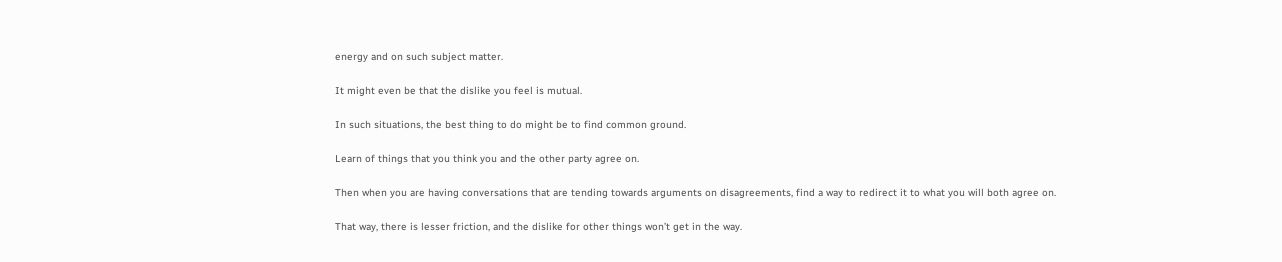energy and on such subject matter.

It might even be that the dislike you feel is mutual.

In such situations, the best thing to do might be to find common ground.

Learn of things that you think you and the other party agree on.

Then when you are having conversations that are tending towards arguments on disagreements, find a way to redirect it to what you will both agree on.

That way, there is lesser friction, and the dislike for other things won’t get in the way.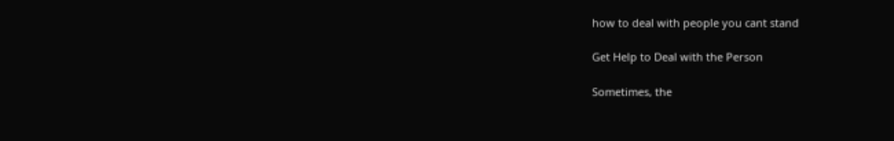how to deal with people you cant stand

Get Help to Deal with the Person

Sometimes, the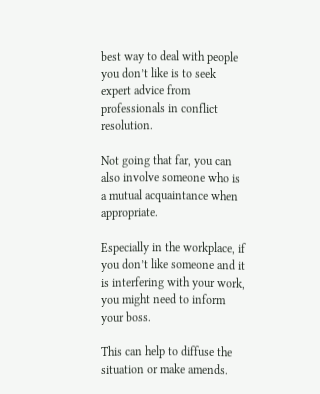best way to deal with people you don’t like is to seek expert advice from professionals in conflict resolution.

Not going that far, you can also involve someone who is a mutual acquaintance when appropriate.

Especially in the workplace, if you don’t like someone and it is interfering with your work, you might need to inform your boss.

This can help to diffuse the situation or make amends.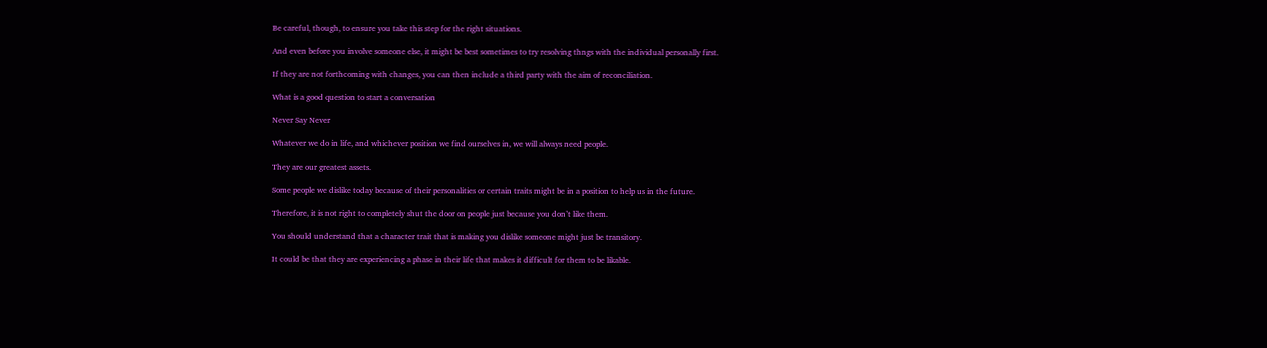Be careful, though, to ensure you take this step for the right situations.

And even before you involve someone else, it might be best sometimes to try resolving thngs with the individual personally first.

If they are not forthcoming with changes, you can then include a third party with the aim of reconciliation.

What is a good question to start a conversation

Never Say Never

Whatever we do in life, and whichever position we find ourselves in, we will always need people.

They are our greatest assets.

Some people we dislike today because of their personalities or certain traits might be in a position to help us in the future.

Therefore, it is not right to completely shut the door on people just because you don’t like them.

You should understand that a character trait that is making you dislike someone might just be transitory.

It could be that they are experiencing a phase in their life that makes it difficult for them to be likable.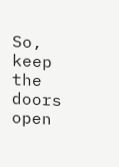So, keep the doors open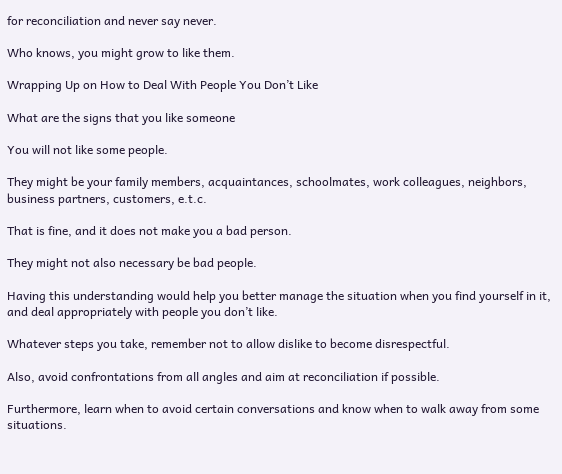for reconciliation and never say never.

Who knows, you might grow to like them.

Wrapping Up on How to Deal With People You Don’t Like

What are the signs that you like someone

You will not like some people.

They might be your family members, acquaintances, schoolmates, work colleagues, neighbors, business partners, customers, e.t.c.

That is fine, and it does not make you a bad person.

They might not also necessary be bad people.

Having this understanding would help you better manage the situation when you find yourself in it, and deal appropriately with people you don’t like.

Whatever steps you take, remember not to allow dislike to become disrespectful.

Also, avoid confrontations from all angles and aim at reconciliation if possible.

Furthermore, learn when to avoid certain conversations and know when to walk away from some situations.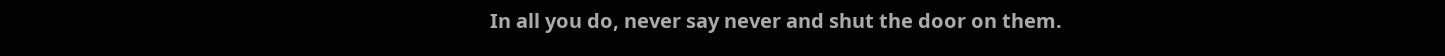In all you do, never say never and shut the door on them.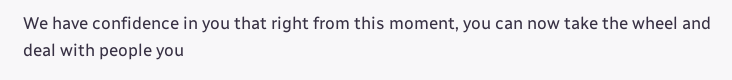We have confidence in you that right from this moment, you can now take the wheel and deal with people you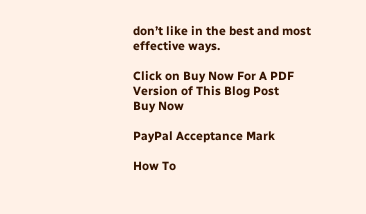don’t like in the best and most effective ways.

Click on Buy Now For A PDF Version of This Blog Post
Buy Now

PayPal Acceptance Mark

How To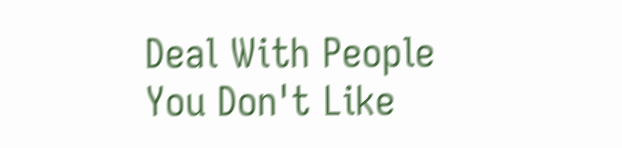Deal With People You Don't Like